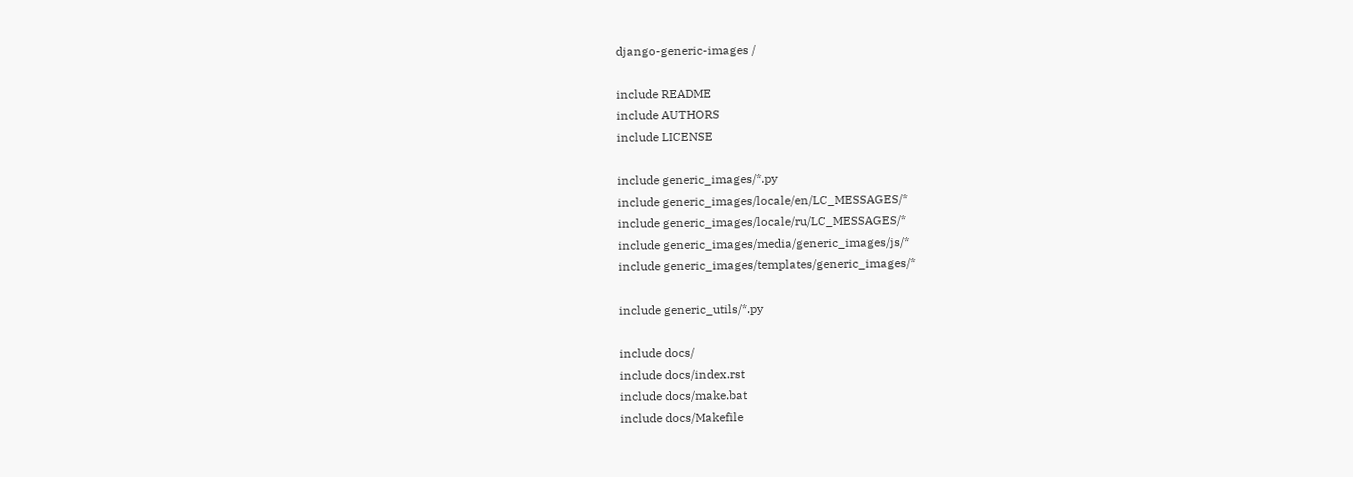django-generic-images /

include README
include AUTHORS
include LICENSE

include generic_images/*.py
include generic_images/locale/en/LC_MESSAGES/*
include generic_images/locale/ru/LC_MESSAGES/*
include generic_images/media/generic_images/js/*
include generic_images/templates/generic_images/*

include generic_utils/*.py

include docs/
include docs/index.rst
include docs/make.bat
include docs/Makefile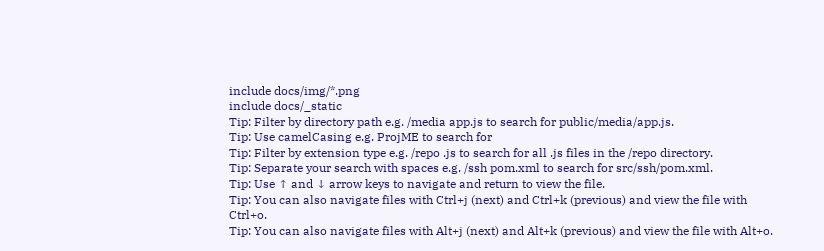include docs/img/*.png
include docs/_static
Tip: Filter by directory path e.g. /media app.js to search for public/media/app.js.
Tip: Use camelCasing e.g. ProjME to search for
Tip: Filter by extension type e.g. /repo .js to search for all .js files in the /repo directory.
Tip: Separate your search with spaces e.g. /ssh pom.xml to search for src/ssh/pom.xml.
Tip: Use ↑ and ↓ arrow keys to navigate and return to view the file.
Tip: You can also navigate files with Ctrl+j (next) and Ctrl+k (previous) and view the file with Ctrl+o.
Tip: You can also navigate files with Alt+j (next) and Alt+k (previous) and view the file with Alt+o.